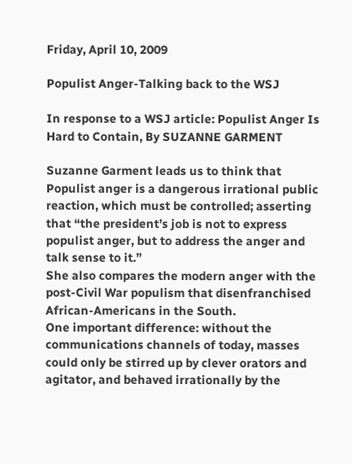Friday, April 10, 2009

Populist Anger-Talking back to the WSJ

In response to a WSJ article: Populist Anger Is Hard to Contain, By SUZANNE GARMENT

Suzanne Garment leads us to think that Populist anger is a dangerous irrational public reaction, which must be controlled; asserting that “the president’s job is not to express populist anger, but to address the anger and talk sense to it.”
She also compares the modern anger with the post-Civil War populism that disenfranchised African-Americans in the South.
One important difference: without the communications channels of today, masses could only be stirred up by clever orators and agitator, and behaved irrationally by the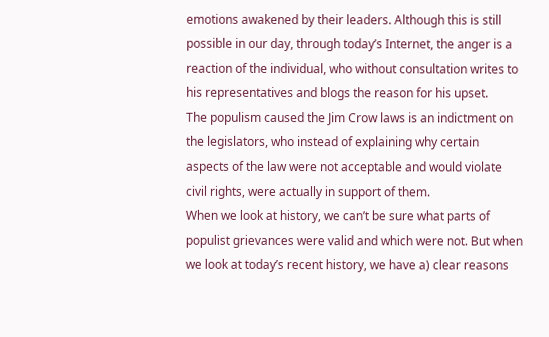emotions awakened by their leaders. Although this is still possible in our day, through today’s Internet, the anger is a reaction of the individual, who without consultation writes to his representatives and blogs the reason for his upset.
The populism caused the Jim Crow laws is an indictment on the legislators, who instead of explaining why certain aspects of the law were not acceptable and would violate civil rights, were actually in support of them.
When we look at history, we can’t be sure what parts of populist grievances were valid and which were not. But when we look at today’s recent history, we have a) clear reasons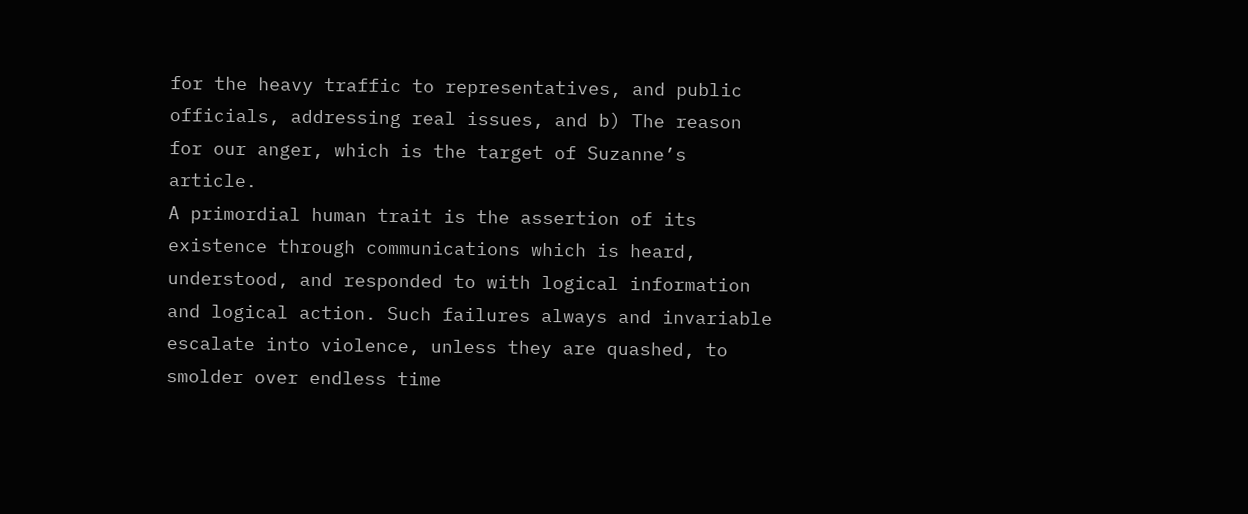for the heavy traffic to representatives, and public officials, addressing real issues, and b) The reason for our anger, which is the target of Suzanne’s article.
A primordial human trait is the assertion of its existence through communications which is heard, understood, and responded to with logical information and logical action. Such failures always and invariable escalate into violence, unless they are quashed, to smolder over endless time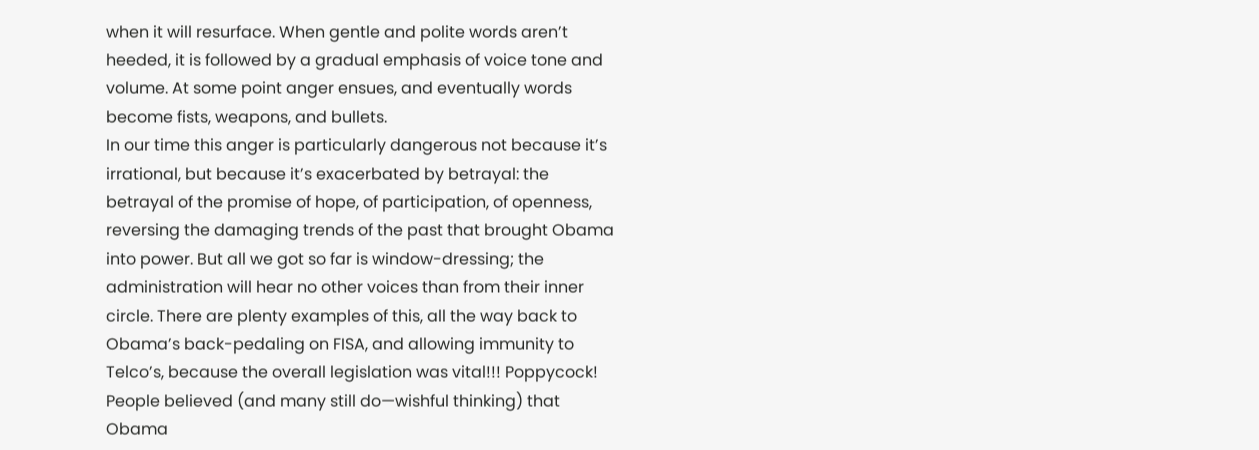when it will resurface. When gentle and polite words aren’t heeded, it is followed by a gradual emphasis of voice tone and volume. At some point anger ensues, and eventually words become fists, weapons, and bullets.
In our time this anger is particularly dangerous not because it’s irrational, but because it’s exacerbated by betrayal: the betrayal of the promise of hope, of participation, of openness, reversing the damaging trends of the past that brought Obama into power. But all we got so far is window-dressing; the administration will hear no other voices than from their inner circle. There are plenty examples of this, all the way back to Obama’s back-pedaling on FISA, and allowing immunity to Telco’s, because the overall legislation was vital!!! Poppycock!
People believed (and many still do—wishful thinking) that Obama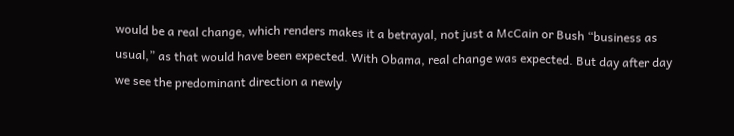would be a real change, which renders makes it a betrayal, not just a McCain or Bush “business as usual,” as that would have been expected. With Obama, real change was expected. But day after day we see the predominant direction a newly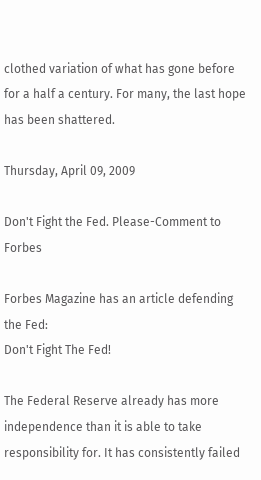clothed variation of what has gone before for a half a century. For many, the last hope has been shattered.

Thursday, April 09, 2009

Don't Fight the Fed. Please-Comment to Forbes

Forbes Magazine has an article defending the Fed:
Don't Fight The Fed!

The Federal Reserve already has more independence than it is able to take responsibility for. It has consistently failed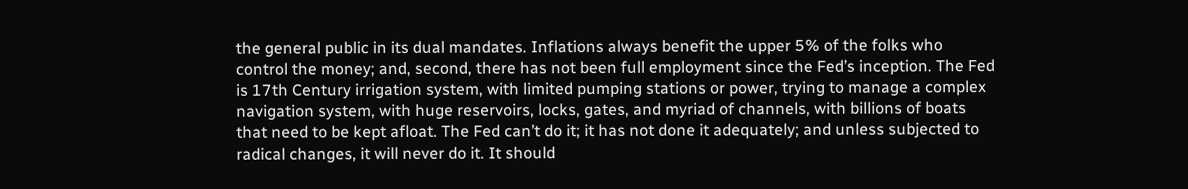the general public in its dual mandates. Inflations always benefit the upper 5% of the folks who control the money; and, second, there has not been full employment since the Fed’s inception. The Fed is 17th Century irrigation system, with limited pumping stations or power, trying to manage a complex navigation system, with huge reservoirs, locks, gates, and myriad of channels, with billions of boats that need to be kept afloat. The Fed can’t do it; it has not done it adequately; and unless subjected to radical changes, it will never do it. It should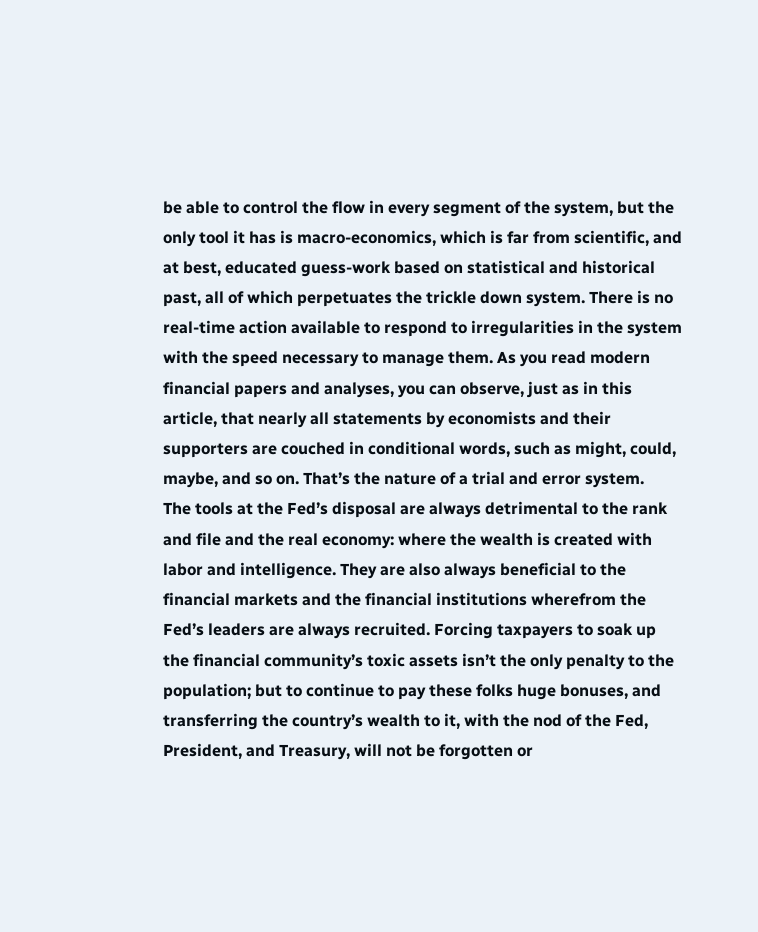be able to control the flow in every segment of the system, but the only tool it has is macro-economics, which is far from scientific, and at best, educated guess-work based on statistical and historical past, all of which perpetuates the trickle down system. There is no real-time action available to respond to irregularities in the system with the speed necessary to manage them. As you read modern financial papers and analyses, you can observe, just as in this article, that nearly all statements by economists and their supporters are couched in conditional words, such as might, could, maybe, and so on. That’s the nature of a trial and error system.
The tools at the Fed’s disposal are always detrimental to the rank and file and the real economy: where the wealth is created with labor and intelligence. They are also always beneficial to the financial markets and the financial institutions wherefrom the Fed’s leaders are always recruited. Forcing taxpayers to soak up the financial community’s toxic assets isn’t the only penalty to the population; but to continue to pay these folks huge bonuses, and transferring the country’s wealth to it, with the nod of the Fed, President, and Treasury, will not be forgotten or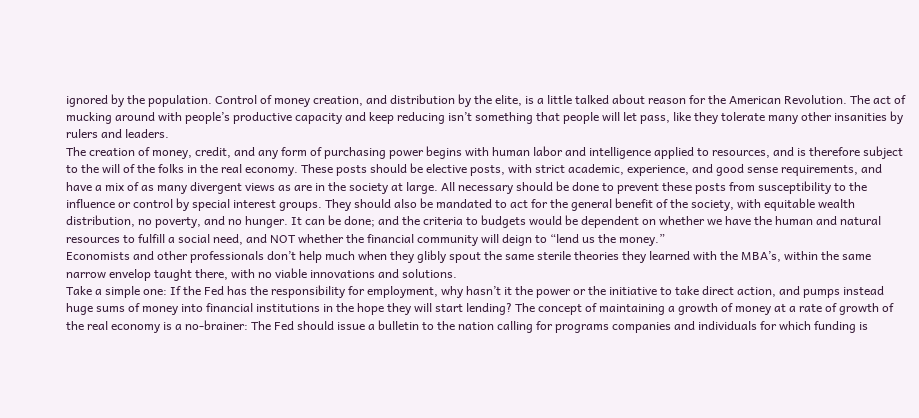ignored by the population. Control of money creation, and distribution by the elite, is a little talked about reason for the American Revolution. The act of mucking around with people’s productive capacity and keep reducing isn’t something that people will let pass, like they tolerate many other insanities by rulers and leaders.
The creation of money, credit, and any form of purchasing power begins with human labor and intelligence applied to resources, and is therefore subject to the will of the folks in the real economy. These posts should be elective posts, with strict academic, experience, and good sense requirements, and have a mix of as many divergent views as are in the society at large. All necessary should be done to prevent these posts from susceptibility to the influence or control by special interest groups. They should also be mandated to act for the general benefit of the society, with equitable wealth distribution, no poverty, and no hunger. It can be done; and the criteria to budgets would be dependent on whether we have the human and natural resources to fulfill a social need, and NOT whether the financial community will deign to “lend us the money.”
Economists and other professionals don’t help much when they glibly spout the same sterile theories they learned with the MBA’s, within the same narrow envelop taught there, with no viable innovations and solutions.
Take a simple one: If the Fed has the responsibility for employment, why hasn’t it the power or the initiative to take direct action, and pumps instead huge sums of money into financial institutions in the hope they will start lending? The concept of maintaining a growth of money at a rate of growth of the real economy is a no-brainer: The Fed should issue a bulletin to the nation calling for programs companies and individuals for which funding is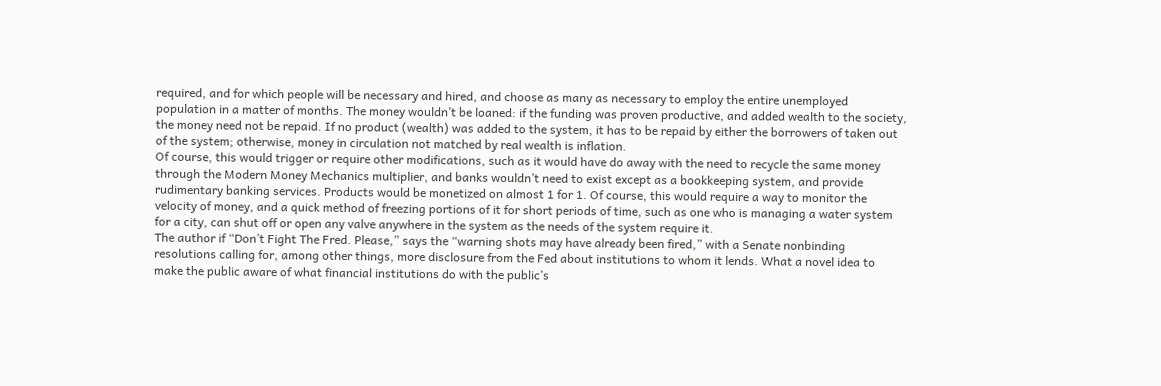required, and for which people will be necessary and hired, and choose as many as necessary to employ the entire unemployed population in a matter of months. The money wouldn’t be loaned: if the funding was proven productive, and added wealth to the society, the money need not be repaid. If no product (wealth) was added to the system, it has to be repaid by either the borrowers of taken out of the system; otherwise, money in circulation not matched by real wealth is inflation.
Of course, this would trigger or require other modifications, such as it would have do away with the need to recycle the same money through the Modern Money Mechanics multiplier, and banks wouldn’t need to exist except as a bookkeeping system, and provide rudimentary banking services. Products would be monetized on almost 1 for 1. Of course, this would require a way to monitor the velocity of money, and a quick method of freezing portions of it for short periods of time, such as one who is managing a water system for a city, can shut off or open any valve anywhere in the system as the needs of the system require it.
The author if “Don’t Fight The Fred. Please,” says the “warning shots may have already been fired,” with a Senate nonbinding resolutions calling for, among other things, more disclosure from the Fed about institutions to whom it lends. What a novel idea to make the public aware of what financial institutions do with the public’s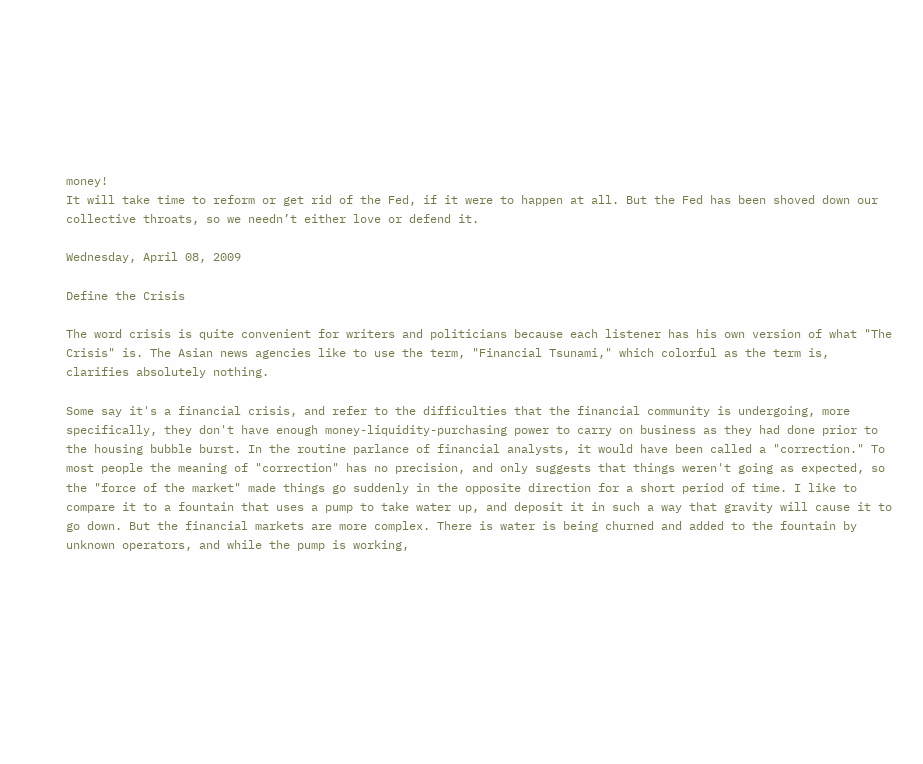money!
It will take time to reform or get rid of the Fed, if it were to happen at all. But the Fed has been shoved down our collective throats, so we needn’t either love or defend it.

Wednesday, April 08, 2009

Define the Crisis

The word crisis is quite convenient for writers and politicians because each listener has his own version of what "The Crisis" is. The Asian news agencies like to use the term, "Financial Tsunami," which colorful as the term is, clarifies absolutely nothing.

Some say it's a financial crisis, and refer to the difficulties that the financial community is undergoing, more specifically, they don't have enough money-liquidity-purchasing power to carry on business as they had done prior to the housing bubble burst. In the routine parlance of financial analysts, it would have been called a "correction." To most people the meaning of "correction" has no precision, and only suggests that things weren't going as expected, so the "force of the market" made things go suddenly in the opposite direction for a short period of time. I like to compare it to a fountain that uses a pump to take water up, and deposit it in such a way that gravity will cause it to go down. But the financial markets are more complex. There is water is being churned and added to the fountain by unknown operators, and while the pump is working,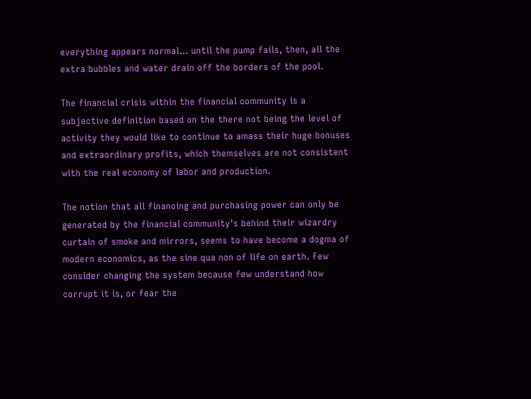everything appears normal... until the pump fails, then, all the extra bubbles and water drain off the borders of the pool.

The financial crisis within the financial community is a subjective definition based on the there not being the level of activity they would like to continue to amass their huge bonuses and extraordinary profits, which themselves are not consistent with the real economy of labor and production.

The notion that all financing and purchasing power can only be generated by the financial community's behind their wizardry curtain of smoke and mirrors, seems to have become a dogma of modern economics, as the sine qua non of life on earth. Few consider changing the system because few understand how corrupt it is, or fear the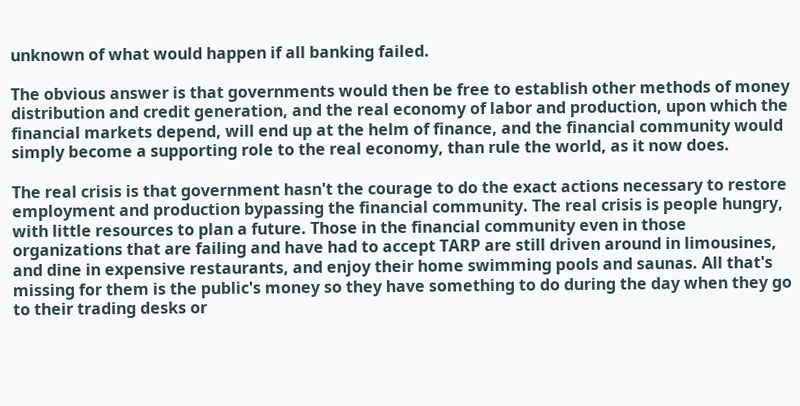unknown of what would happen if all banking failed.

The obvious answer is that governments would then be free to establish other methods of money distribution and credit generation, and the real economy of labor and production, upon which the financial markets depend, will end up at the helm of finance, and the financial community would simply become a supporting role to the real economy, than rule the world, as it now does.

The real crisis is that government hasn't the courage to do the exact actions necessary to restore employment and production bypassing the financial community. The real crisis is people hungry, with little resources to plan a future. Those in the financial community even in those organizations that are failing and have had to accept TARP are still driven around in limousines, and dine in expensive restaurants, and enjoy their home swimming pools and saunas. All that's missing for them is the public's money so they have something to do during the day when they go to their trading desks or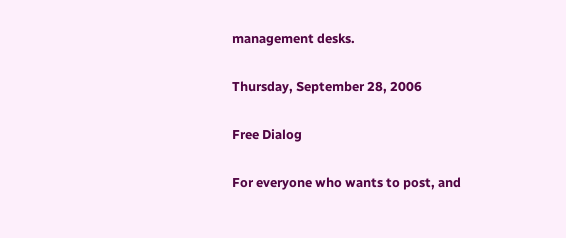management desks.

Thursday, September 28, 2006

Free Dialog

For everyone who wants to post, and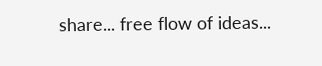share... free flow of ideas...